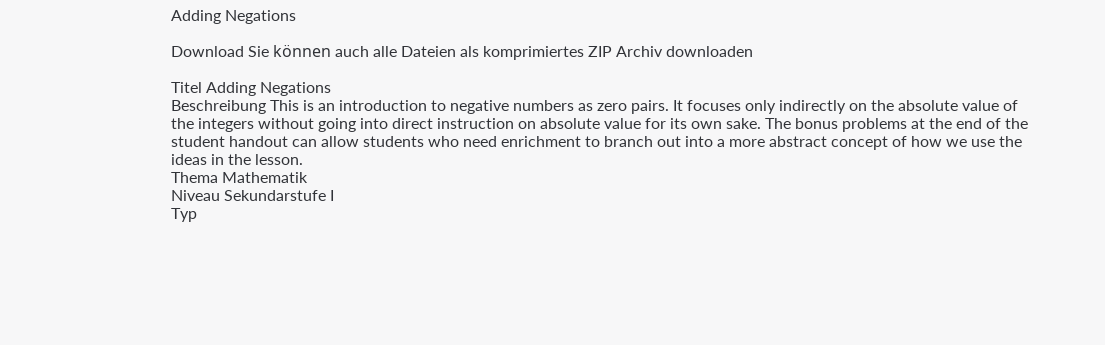Adding Negations

Download Sie können auch alle Dateien als komprimiertes ZIP Archiv downloaden

Titel Adding Negations
Beschreibung This is an introduction to negative numbers as zero pairs. It focuses only indirectly on the absolute value of the integers without going into direct instruction on absolute value for its own sake. The bonus problems at the end of the student handout can allow students who need enrichment to branch out into a more abstract concept of how we use the ideas in the lesson.
Thema Mathematik
Niveau Sekundarstufe I
Typ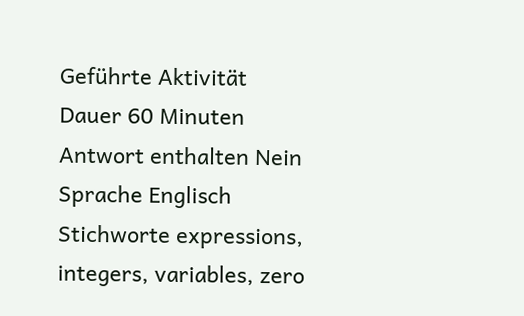Geführte Aktivität
Dauer 60 Minuten
Antwort enthalten Nein
Sprache Englisch
Stichworte expressions, integers, variables, zero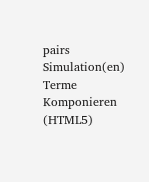pairs
Simulation(en) Terme Komponieren (HTML5)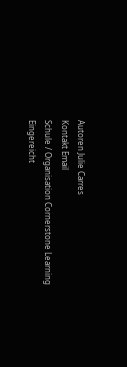Autoren Julie Carres
Kontakt Email
Schule / Organisation Cornerstone Learning
Eingereicht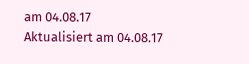am 04.08.17
Aktualisiert am 04.08.17